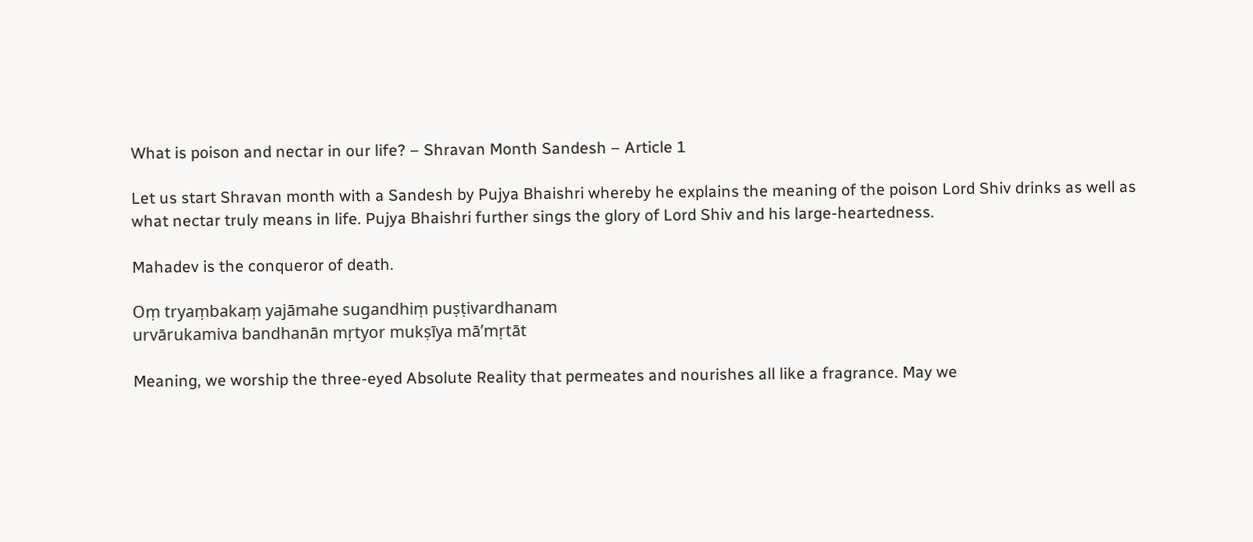What is poison and nectar in our life? – Shravan Month Sandesh – Article 1

Let us start Shravan month with a Sandesh by Pujya Bhaishri whereby he explains the meaning of the poison Lord Shiv drinks as well as what nectar truly means in life. Pujya Bhaishri further sings the glory of Lord Shiv and his large-heartedness.

Mahadev is the conqueror of death.

Oṃ tryaṃbakaṃ yajāmahe sugandhiṃ puṣṭivardhanam
urvārukamiva bandhanān mṛtyor mukṣīya mā’mṛtāt

Meaning, we worship the three-eyed Absolute Reality that permeates and nourishes all like a fragrance. May we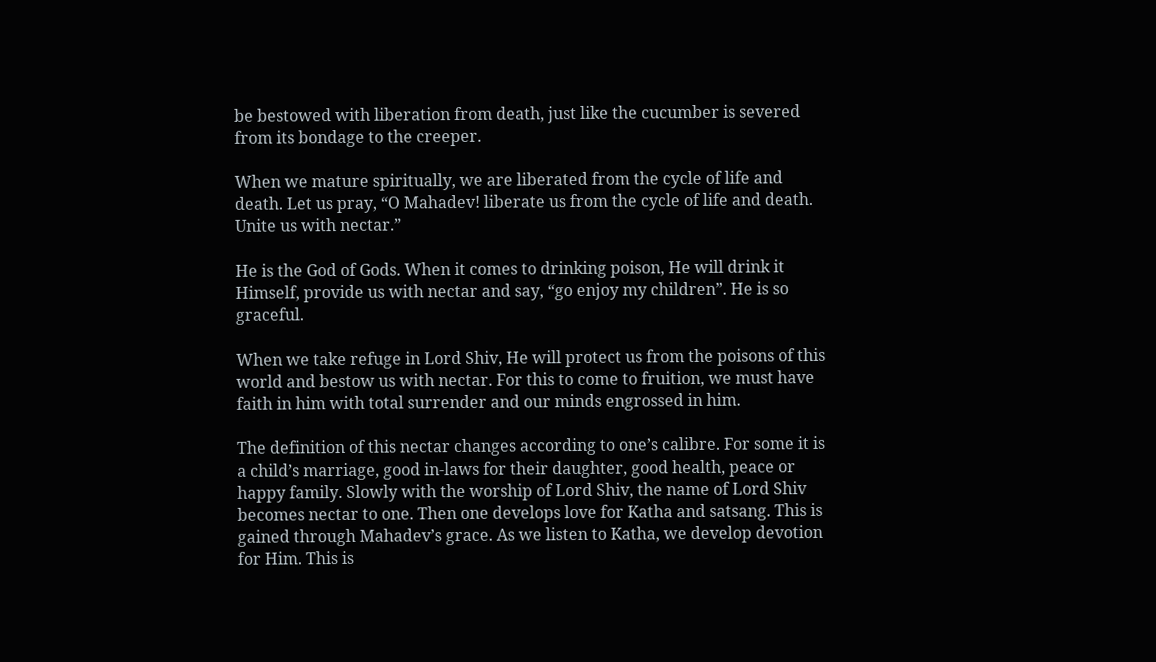be bestowed with liberation from death, just like the cucumber is severed from its bondage to the creeper.

When we mature spiritually, we are liberated from the cycle of life and death. Let us pray, “O Mahadev! liberate us from the cycle of life and death. Unite us with nectar.”

He is the God of Gods. When it comes to drinking poison, He will drink it Himself, provide us with nectar and say, “go enjoy my children”. He is so graceful.

When we take refuge in Lord Shiv, He will protect us from the poisons of this world and bestow us with nectar. For this to come to fruition, we must have faith in him with total surrender and our minds engrossed in him.

The definition of this nectar changes according to one’s calibre. For some it is a child’s marriage, good in-laws for their daughter, good health, peace or happy family. Slowly with the worship of Lord Shiv, the name of Lord Shiv becomes nectar to one. Then one develops love for Katha and satsang. This is gained through Mahadev’s grace. As we listen to Katha, we develop devotion for Him. This is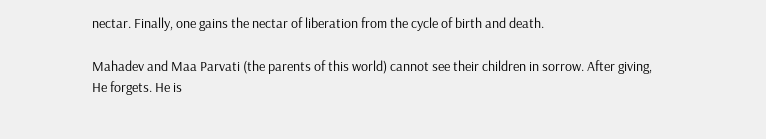nectar. Finally, one gains the nectar of liberation from the cycle of birth and death.

Mahadev and Maa Parvati (the parents of this world) cannot see their children in sorrow. After giving, He forgets. He is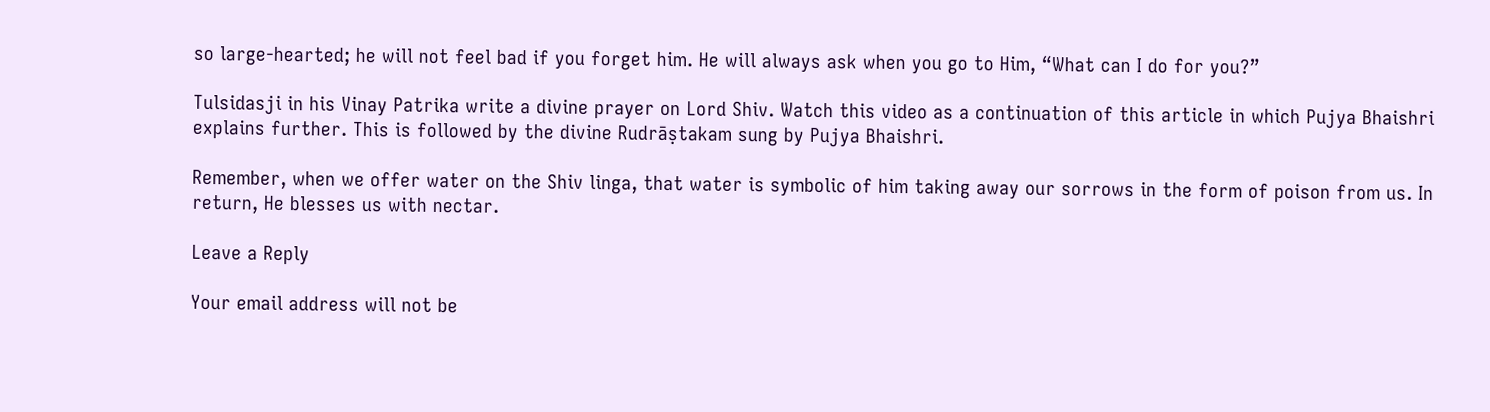so large-hearted; he will not feel bad if you forget him. He will always ask when you go to Him, “What can I do for you?”

Tulsidasji in his Vinay Patrika write a divine prayer on Lord Shiv. Watch this video as a continuation of this article in which Pujya Bhaishri explains further. This is followed by the divine Rudrāṣtakam sung by Pujya Bhaishri.

Remember, when we offer water on the Shiv linga, that water is symbolic of him taking away our sorrows in the form of poison from us. In return, He blesses us with nectar.

Leave a Reply

Your email address will not be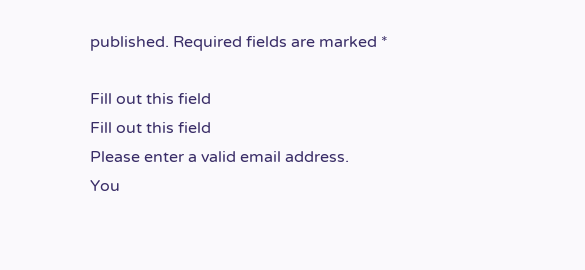published. Required fields are marked *

Fill out this field
Fill out this field
Please enter a valid email address.
You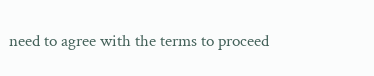need to agree with the terms to proceed